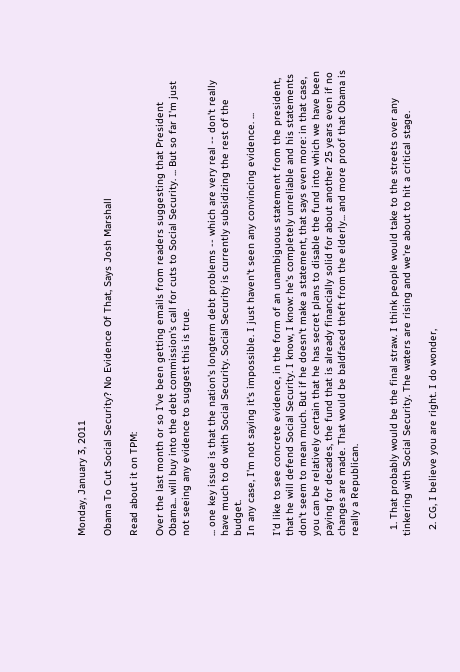Monday, January 3, 2011

Obama To Cut Social Security? No Evidence Of That, Says Josh Marshall

Read about it on TPM:

Over the last month or so I've been getting emails from readers suggesting that President Obama... will buy into the debt commission's call for cuts to Social Security. ... But so far I'm just not seeing any evidence to suggest this is true.

... one key issue is that the nation's longterm debt problems -- which are very real -- don't really have much to do with Social Security. Social Security is currently subsidizing the rest of the budget.
In any case, I'm not saying it's impossible. I just haven't seen any convincing evidence. ...

I'd like to see concrete evidence, in the form of an unambiguous statement from the president, that he will defend Social Security. I know, I know: he's completely unreliable and his statements don't seem to mean much. But if he doesn't make a statement, that says even more: in that case, you can be relatively certain that he has secret plans to disable the fund into which we have been paying for decades, the fund that is already financially solid for about another 25 years even if no changes are made. That would be baldfaced theft from the elderly... and more proof that Obama is really a Republican.


  1. That probably would be the final straw. I think people would take to the streets over any tinkering with Social Security. The waters are rising and we're about to hit a critical stage.

  2. CG, I believe you are right. I do wonder,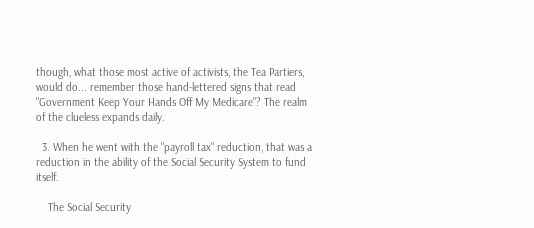though, what those most active of activists, the Tea Partiers, would do... remember those hand-lettered signs that read "Government Keep Your Hands Off My Medicare"? The realm of the clueless expands daily.

  3. When he went with the "payroll tax" reduction, that was a reduction in the ability of the Social Security System to fund itself.

    The Social Security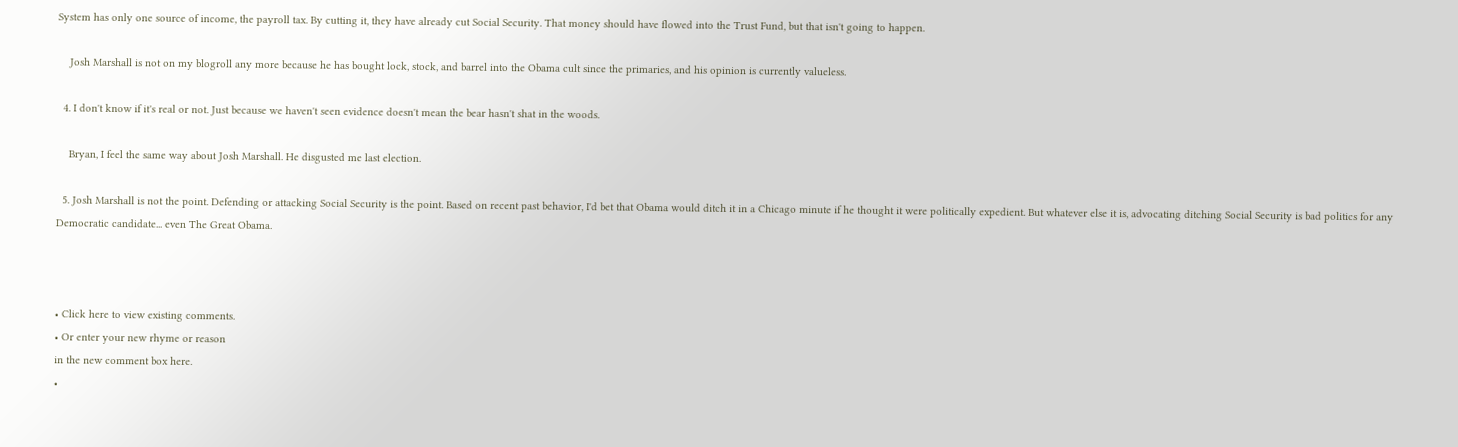System has only one source of income, the payroll tax. By cutting it, they have already cut Social Security. That money should have flowed into the Trust Fund, but that isn't going to happen.

    Josh Marshall is not on my blogroll any more because he has bought lock, stock, and barrel into the Obama cult since the primaries, and his opinion is currently valueless.

  4. I don't know if it's real or not. Just because we haven't seen evidence doesn't mean the bear hasn't shat in the woods.

    Bryan, I feel the same way about Josh Marshall. He disgusted me last election.

  5. Josh Marshall is not the point. Defending or attacking Social Security is the point. Based on recent past behavior, I'd bet that Obama would ditch it in a Chicago minute if he thought it were politically expedient. But whatever else it is, advocating ditching Social Security is bad politics for any Democratic candidate... even The Great Obama.



• Click here to view existing comments.
• Or enter your new rhyme or reason
in the new comment box here.
•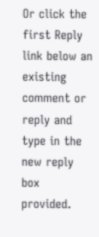Or click the first Reply link below an existing
comment or reply and type in the
new reply box provided.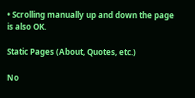• Scrolling manually up and down the page
is also OK.

Static Pages (About, Quotes, etc.)

No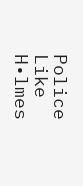Police Like H•lmes